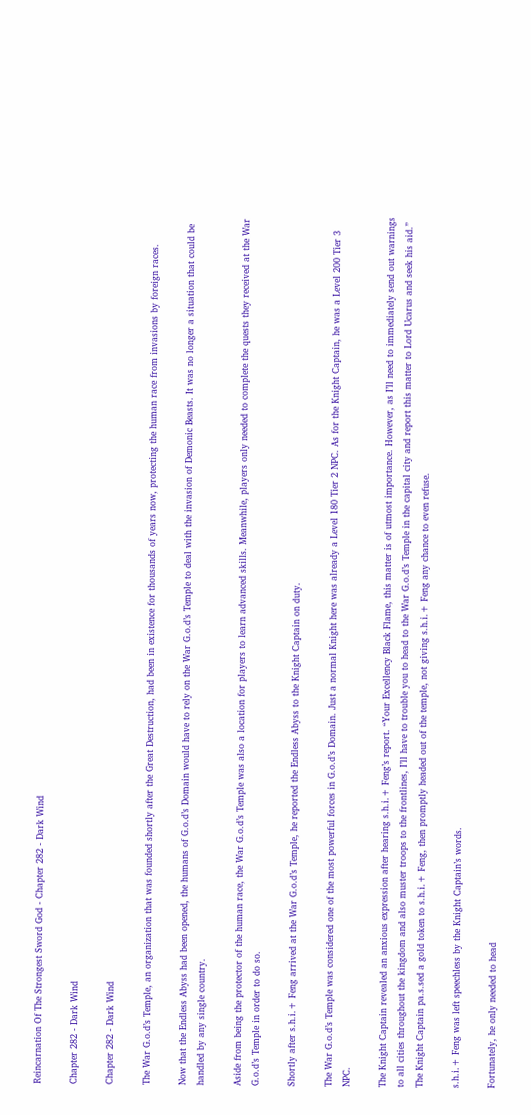Reincarnation Of The Strongest Sword God - Chapter 282 - Dark Wind

Chapter 282 - Dark Wind

Chapter 282 - Dark Wind

The War G.o.d’s Temple, an organization that was founded shortly after the Great Destruction, had been in existence for thousands of years now, protecting the human race from invasions by foreign races.

Now that the Endless Abyss had been opened, the humans of G.o.d’s Domain would have to rely on the War G.o.d’s Temple to deal with the invasion of Demonic Beasts. It was no longer a situation that could be handled by any single country.

Aside from being the protector of the human race, the War G.o.d’s Temple was also a location for players to learn advanced skills. Meanwhile, players only needed to complete the quests they received at the War G.o.d’s Temple in order to do so.

Shortly after s.h.i.+ Feng arrived at the War G.o.d’s Temple, he reported the Endless Abyss to the Knight Captain on duty.

The War G.o.d’s Temple was considered one of the most powerful forces in G.o.d’s Domain. Just a normal Knight here was already a Level 180 Tier 2 NPC. As for the Knight Captain, he was a Level 200 Tier 3 NPC.

The Knight Captain revealed an anxious expression after hearing s.h.i.+ Feng’s report. “Your Excellency Black Flame, this matter is of utmost importance. However, as I’ll need to immediately send out warnings to all cities throughout the kingdom and also muster troops to the frontlines, I’ll have to trouble you to head to the War G.o.d’s Temple in the capital city and report this matter to Lord Ucarus and seek his aid.” The Knight Captain pa.s.sed a gold token to s.h.i.+ Feng, then promptly headed out of the temple, not giving s.h.i.+ Feng any chance to even refuse.

s.h.i.+ Feng was left speechless by the Knight Captain’s words.

Fortunately, he only needed to head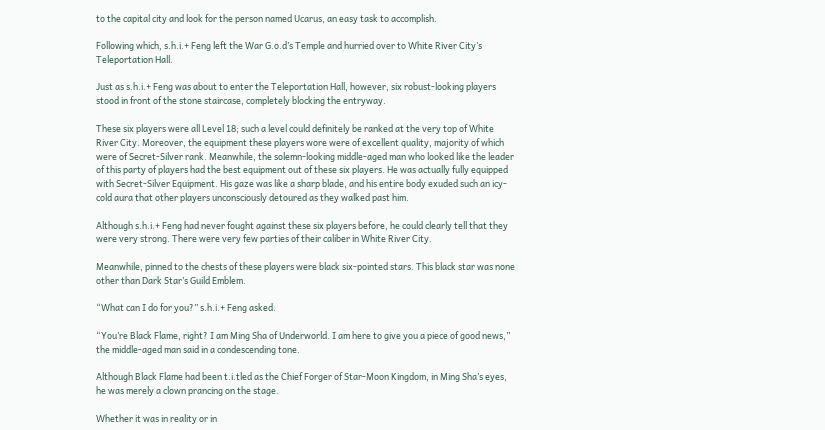to the capital city and look for the person named Ucarus, an easy task to accomplish.

Following which, s.h.i.+ Feng left the War G.o.d’s Temple and hurried over to White River City’s Teleportation Hall.

Just as s.h.i.+ Feng was about to enter the Teleportation Hall, however, six robust-looking players stood in front of the stone staircase, completely blocking the entryway.

These six players were all Level 18; such a level could definitely be ranked at the very top of White River City. Moreover, the equipment these players wore were of excellent quality, majority of which were of Secret-Silver rank. Meanwhile, the solemn-looking middle-aged man who looked like the leader of this party of players had the best equipment out of these six players. He was actually fully equipped with Secret-Silver Equipment. His gaze was like a sharp blade, and his entire body exuded such an icy-cold aura that other players unconsciously detoured as they walked past him.

Although s.h.i.+ Feng had never fought against these six players before, he could clearly tell that they were very strong. There were very few parties of their caliber in White River City.

Meanwhile, pinned to the chests of these players were black six-pointed stars. This black star was none other than Dark Star’s Guild Emblem.

“What can I do for you?” s.h.i.+ Feng asked.

“You’re Black Flame, right? I am Ming Sha of Underworld. I am here to give you a piece of good news,” the middle-aged man said in a condescending tone.

Although Black Flame had been t.i.tled as the Chief Forger of Star-Moon Kingdom, in Ming Sha’s eyes, he was merely a clown prancing on the stage.

Whether it was in reality or in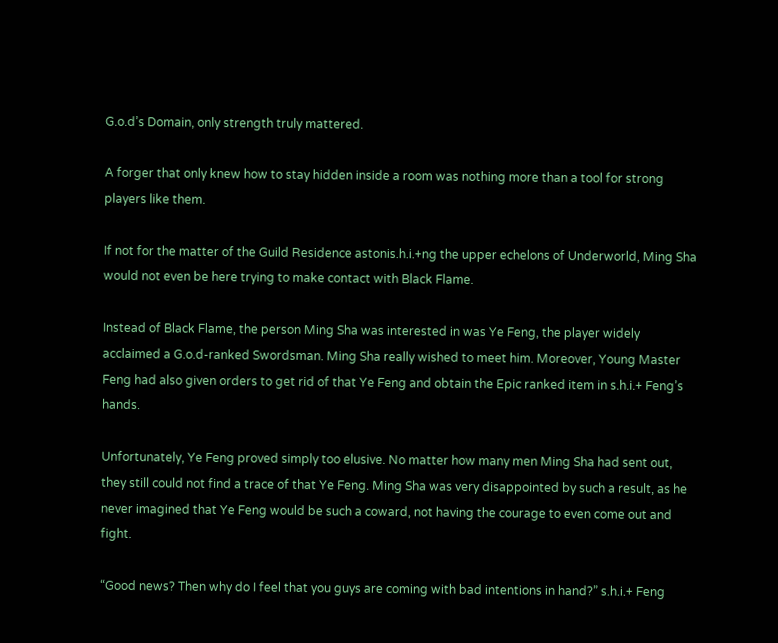G.o.d’s Domain, only strength truly mattered.

A forger that only knew how to stay hidden inside a room was nothing more than a tool for strong players like them.

If not for the matter of the Guild Residence astonis.h.i.+ng the upper echelons of Underworld, Ming Sha would not even be here trying to make contact with Black Flame.

Instead of Black Flame, the person Ming Sha was interested in was Ye Feng, the player widely acclaimed a G.o.d-ranked Swordsman. Ming Sha really wished to meet him. Moreover, Young Master Feng had also given orders to get rid of that Ye Feng and obtain the Epic ranked item in s.h.i.+ Feng’s hands.

Unfortunately, Ye Feng proved simply too elusive. No matter how many men Ming Sha had sent out, they still could not find a trace of that Ye Feng. Ming Sha was very disappointed by such a result, as he never imagined that Ye Feng would be such a coward, not having the courage to even come out and fight.

“Good news? Then why do I feel that you guys are coming with bad intentions in hand?” s.h.i.+ Feng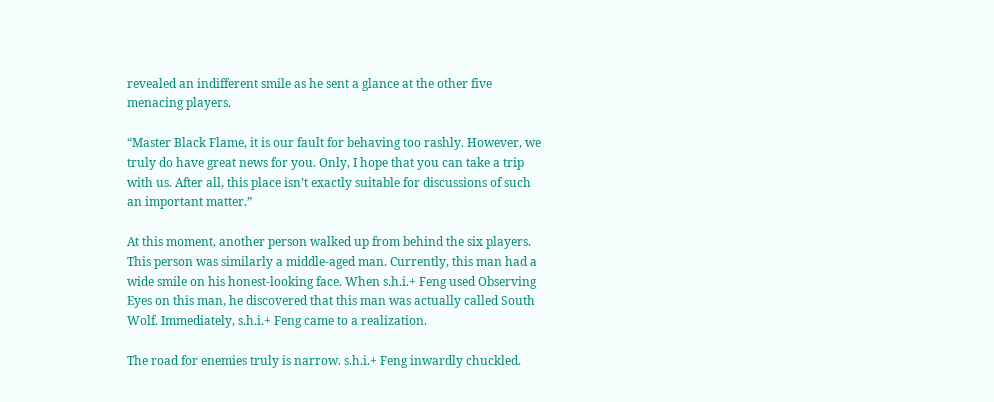revealed an indifferent smile as he sent a glance at the other five menacing players.

“Master Black Flame, it is our fault for behaving too rashly. However, we truly do have great news for you. Only, I hope that you can take a trip with us. After all, this place isn’t exactly suitable for discussions of such an important matter.”

At this moment, another person walked up from behind the six players. This person was similarly a middle-aged man. Currently, this man had a wide smile on his honest-looking face. When s.h.i.+ Feng used Observing Eyes on this man, he discovered that this man was actually called South Wolf. Immediately, s.h.i.+ Feng came to a realization.

The road for enemies truly is narrow. s.h.i.+ Feng inwardly chuckled.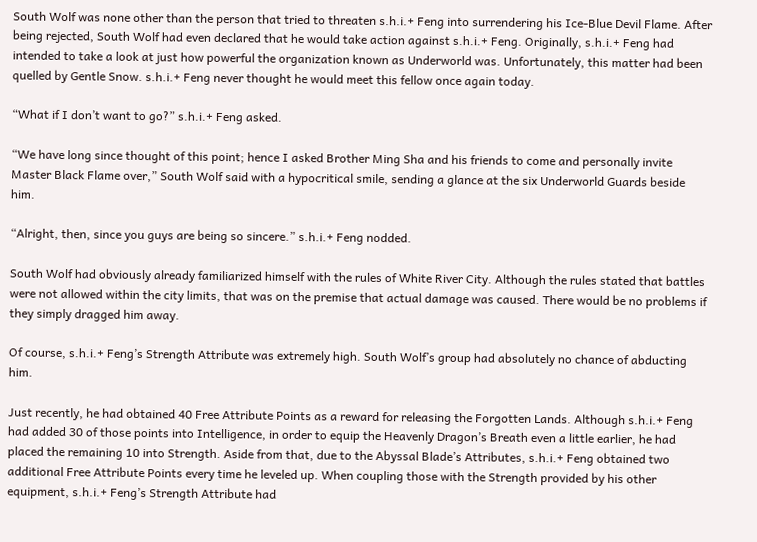South Wolf was none other than the person that tried to threaten s.h.i.+ Feng into surrendering his Ice-Blue Devil Flame. After being rejected, South Wolf had even declared that he would take action against s.h.i.+ Feng. Originally, s.h.i.+ Feng had intended to take a look at just how powerful the organization known as Underworld was. Unfortunately, this matter had been quelled by Gentle Snow. s.h.i.+ Feng never thought he would meet this fellow once again today.

“What if I don’t want to go?” s.h.i.+ Feng asked.

“We have long since thought of this point; hence I asked Brother Ming Sha and his friends to come and personally invite Master Black Flame over,” South Wolf said with a hypocritical smile, sending a glance at the six Underworld Guards beside him.

“Alright, then, since you guys are being so sincere.” s.h.i.+ Feng nodded.

South Wolf had obviously already familiarized himself with the rules of White River City. Although the rules stated that battles were not allowed within the city limits, that was on the premise that actual damage was caused. There would be no problems if they simply dragged him away.

Of course, s.h.i.+ Feng’s Strength Attribute was extremely high. South Wolf’s group had absolutely no chance of abducting him.

Just recently, he had obtained 40 Free Attribute Points as a reward for releasing the Forgotten Lands. Although s.h.i.+ Feng had added 30 of those points into Intelligence, in order to equip the Heavenly Dragon’s Breath even a little earlier, he had placed the remaining 10 into Strength. Aside from that, due to the Abyssal Blade’s Attributes, s.h.i.+ Feng obtained two additional Free Attribute Points every time he leveled up. When coupling those with the Strength provided by his other equipment, s.h.i.+ Feng’s Strength Attribute had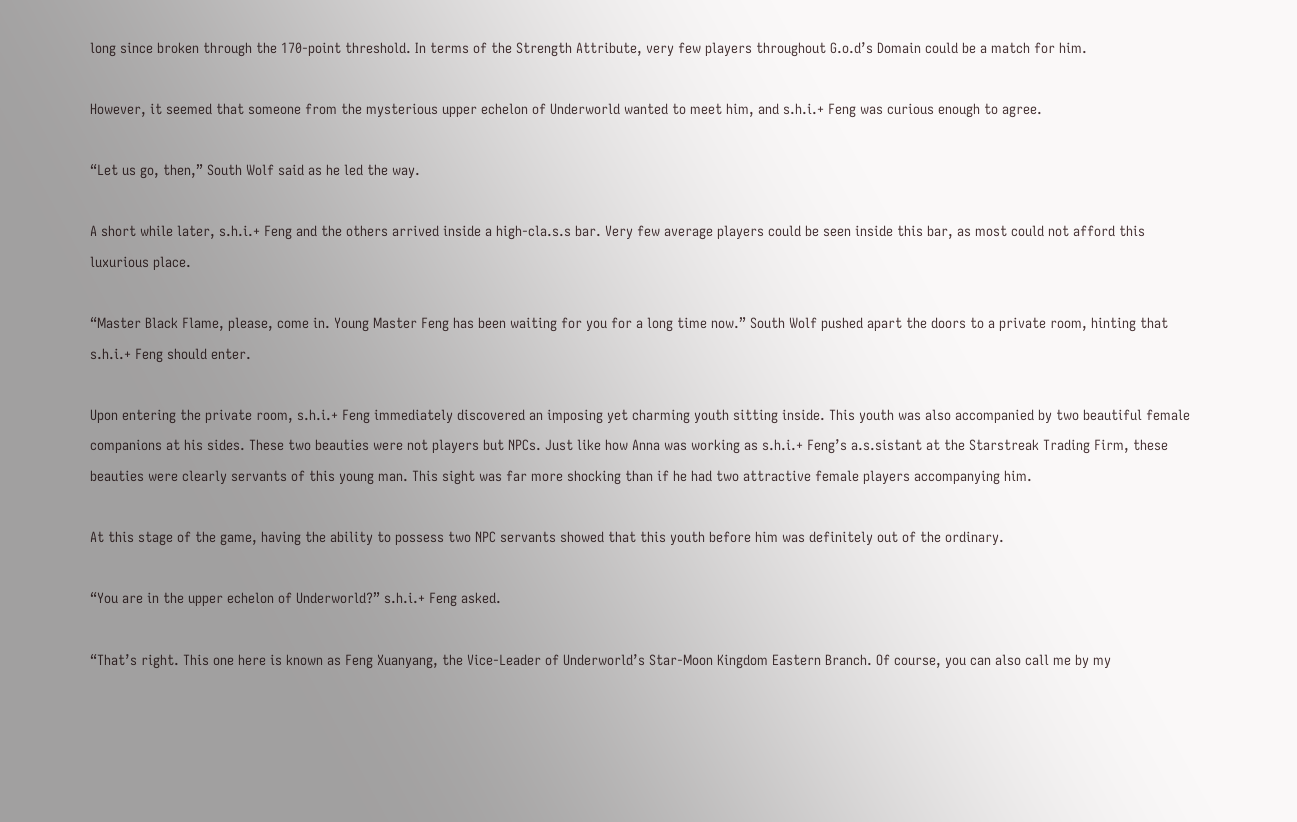long since broken through the 170-point threshold. In terms of the Strength Attribute, very few players throughout G.o.d’s Domain could be a match for him.

However, it seemed that someone from the mysterious upper echelon of Underworld wanted to meet him, and s.h.i.+ Feng was curious enough to agree.

“Let us go, then,” South Wolf said as he led the way.

A short while later, s.h.i.+ Feng and the others arrived inside a high-cla.s.s bar. Very few average players could be seen inside this bar, as most could not afford this luxurious place.

“Master Black Flame, please, come in. Young Master Feng has been waiting for you for a long time now.” South Wolf pushed apart the doors to a private room, hinting that s.h.i.+ Feng should enter.

Upon entering the private room, s.h.i.+ Feng immediately discovered an imposing yet charming youth sitting inside. This youth was also accompanied by two beautiful female companions at his sides. These two beauties were not players but NPCs. Just like how Anna was working as s.h.i.+ Feng’s a.s.sistant at the Starstreak Trading Firm, these beauties were clearly servants of this young man. This sight was far more shocking than if he had two attractive female players accompanying him.

At this stage of the game, having the ability to possess two NPC servants showed that this youth before him was definitely out of the ordinary.

“You are in the upper echelon of Underworld?” s.h.i.+ Feng asked.

“That’s right. This one here is known as Feng Xuanyang, the Vice-Leader of Underworld’s Star-Moon Kingdom Eastern Branch. Of course, you can also call me by my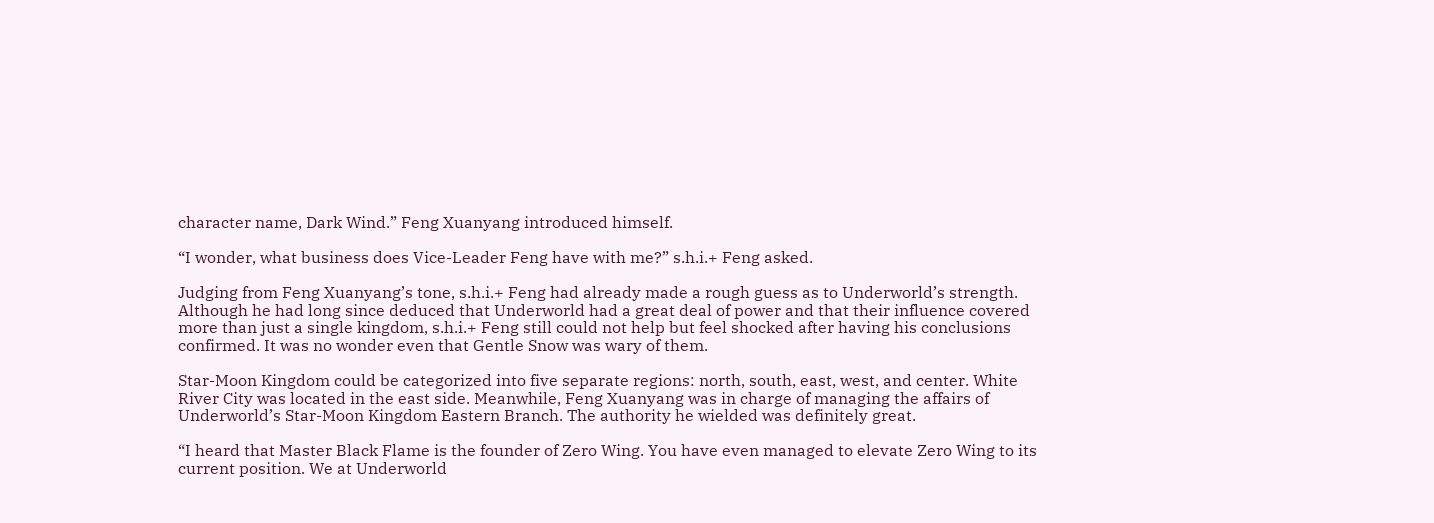character name, Dark Wind.” Feng Xuanyang introduced himself.

“I wonder, what business does Vice-Leader Feng have with me?” s.h.i.+ Feng asked.

Judging from Feng Xuanyang’s tone, s.h.i.+ Feng had already made a rough guess as to Underworld’s strength. Although he had long since deduced that Underworld had a great deal of power and that their influence covered more than just a single kingdom, s.h.i.+ Feng still could not help but feel shocked after having his conclusions confirmed. It was no wonder even that Gentle Snow was wary of them.

Star-Moon Kingdom could be categorized into five separate regions: north, south, east, west, and center. White River City was located in the east side. Meanwhile, Feng Xuanyang was in charge of managing the affairs of Underworld’s Star-Moon Kingdom Eastern Branch. The authority he wielded was definitely great.

“I heard that Master Black Flame is the founder of Zero Wing. You have even managed to elevate Zero Wing to its current position. We at Underworld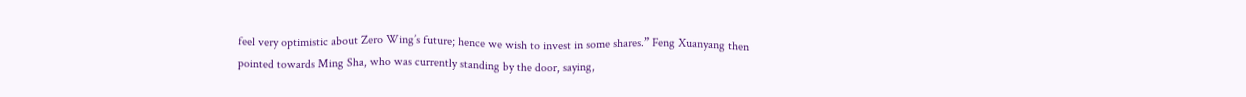feel very optimistic about Zero Wing’s future; hence we wish to invest in some shares.” Feng Xuanyang then pointed towards Ming Sha, who was currently standing by the door, saying,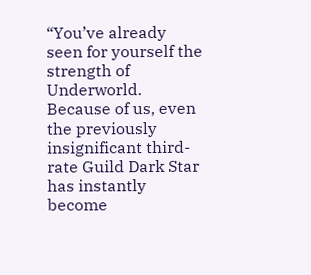“You’ve already seen for yourself the strength of Underworld. Because of us, even the previously insignificant third-rate Guild Dark Star has instantly become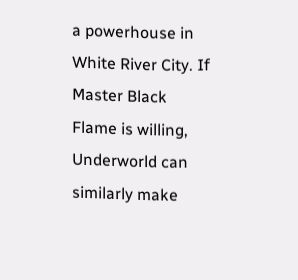a powerhouse in White River City. If Master Black Flame is willing, Underworld can similarly make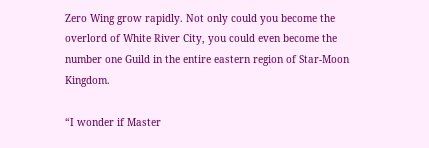Zero Wing grow rapidly. Not only could you become the overlord of White River City, you could even become the number one Guild in the entire eastern region of Star-Moon Kingdom.

“I wonder if Master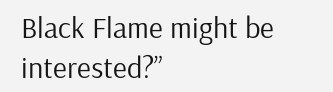Black Flame might be interested?”